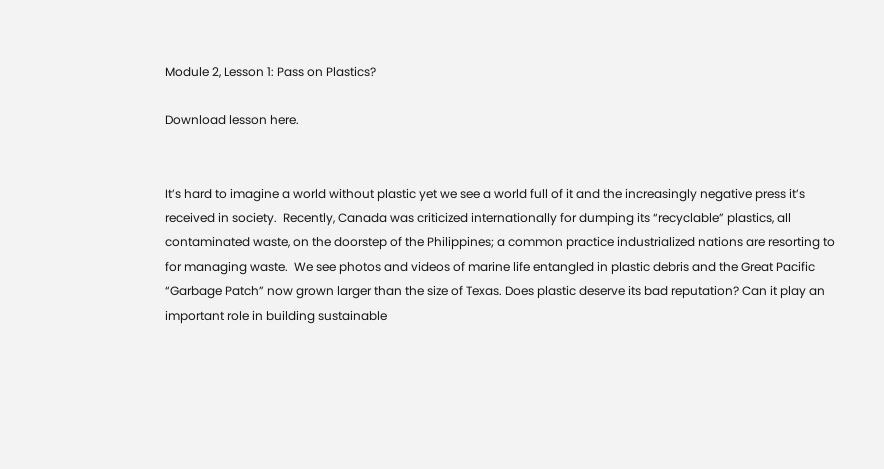Module 2, Lesson 1: Pass on Plastics?

Download lesson here.


It’s hard to imagine a world without plastic yet we see a world full of it and the increasingly negative press it’s received in society.  Recently, Canada was criticized internationally for dumping its “recyclable” plastics, all contaminated waste, on the doorstep of the Philippines; a common practice industrialized nations are resorting to for managing waste.  We see photos and videos of marine life entangled in plastic debris and the Great Pacific “Garbage Patch” now grown larger than the size of Texas. Does plastic deserve its bad reputation? Can it play an important role in building sustainable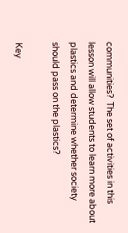communities?  The set of activities in this lesson will allow students to learn more about plastics and determine whether society should pass on the plastics?

Key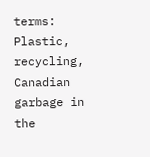terms: Plastic, recycling, Canadian garbage in the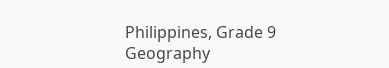Philippines, Grade 9 Geography